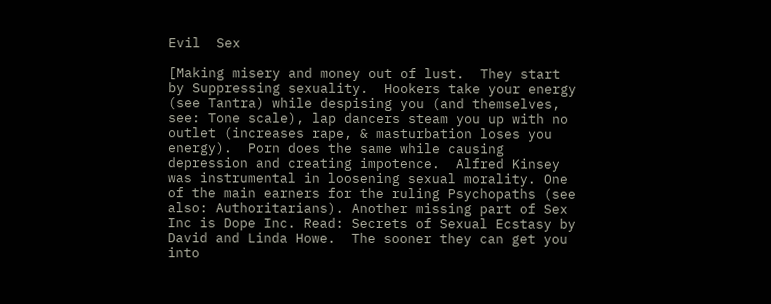Evil  Sex

[Making misery and money out of lust.  They start by Suppressing sexuality.  Hookers take your energy (see Tantra) while despising you (and themselves, see: Tone scale), lap dancers steam you up with no outlet (increases rape, & masturbation loses you energy).  Porn does the same while causing depression and creating impotence.  Alfred Kinsey was instrumental in loosening sexual morality. One of the main earners for the ruling Psychopaths (see also: Authoritarians). Another missing part of Sex Inc is Dope Inc. Read: Secrets of Sexual Ecstasy by David and Linda Howe.  The sooner they can get you into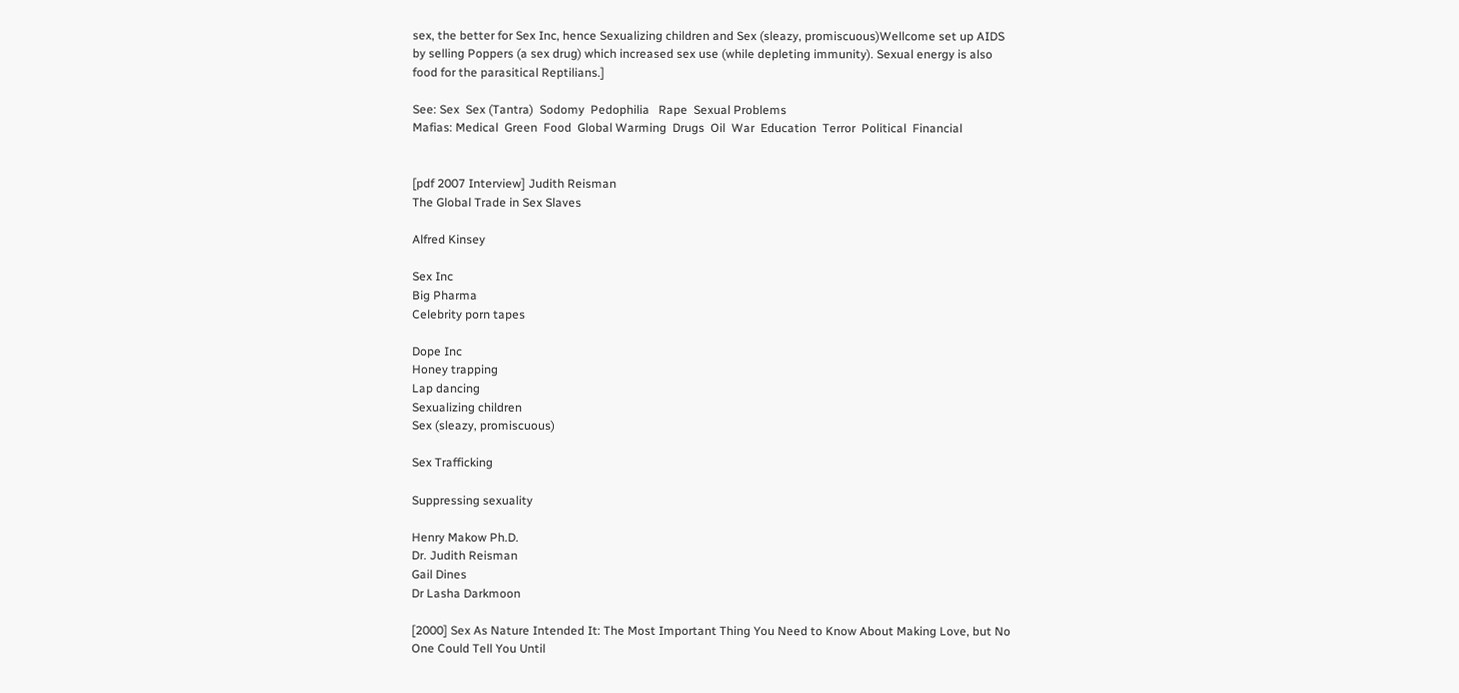sex, the better for Sex Inc, hence Sexualizing children and Sex (sleazy, promiscuous)Wellcome set up AIDS by selling Poppers (a sex drug) which increased sex use (while depleting immunity). Sexual energy is also food for the parasitical Reptilians.]

See: Sex  Sex (Tantra)  Sodomy  Pedophilia   Rape  Sexual Problems
Mafias: Medical  Green  Food  Global Warming  Drugs  Oil  War  Education  Terror  Political  Financial


[pdf 2007 Interview] Judith Reisman
The Global Trade in Sex Slaves

Alfred Kinsey

Sex Inc
Big Pharma
Celebrity porn tapes

Dope Inc
Honey trapping
Lap dancing
Sexualizing children
Sex (sleazy, promiscuous)

Sex Trafficking

Suppressing sexuality

Henry Makow Ph.D.
Dr. Judith Reisman
Gail Dines
Dr Lasha Darkmoon

[2000] Sex As Nature Intended It: The Most Important Thing You Need to Know About Making Love, but No One Could Tell You Until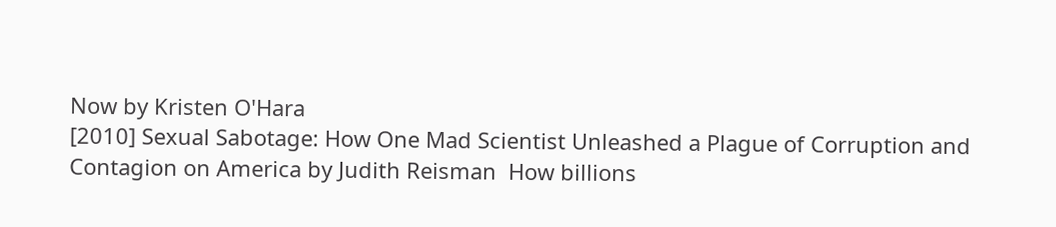Now by Kristen O'Hara
[2010] Sexual Sabotage: How One Mad Scientist Unleashed a Plague of Corruption and Contagion on America by Judith Reisman  How billions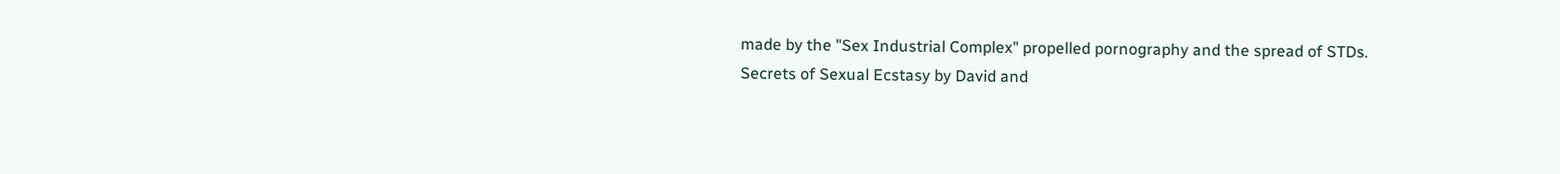made by the "Sex Industrial Complex" propelled pornography and the spread of STDs.
Secrets of Sexual Ecstasy by David and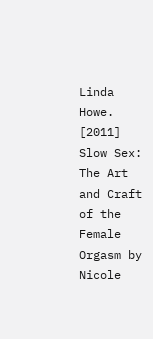Linda Howe.
[2011] Slow Sex: The Art and Craft of the Female Orgasm by Nicole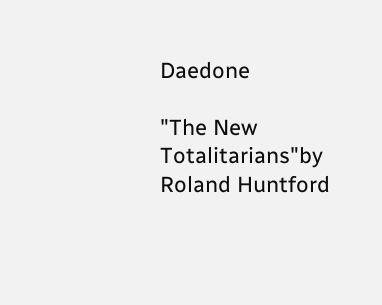Daedone

"The New Totalitarians"by Roland Huntford